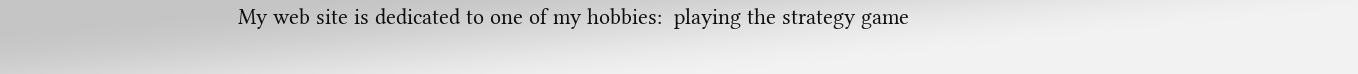My web site is dedicated to one of my hobbies:  playing the strategy game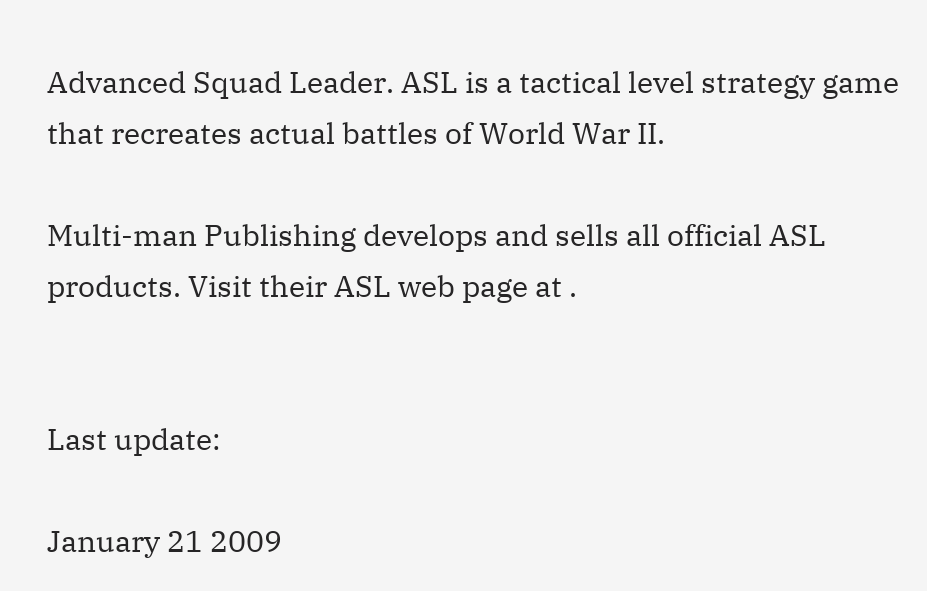Advanced Squad Leader. ASL is a tactical level strategy game that recreates actual battles of World War II.

Multi-man Publishing develops and sells all official ASL products. Visit their ASL web page at .


Last update:

January 21 2009